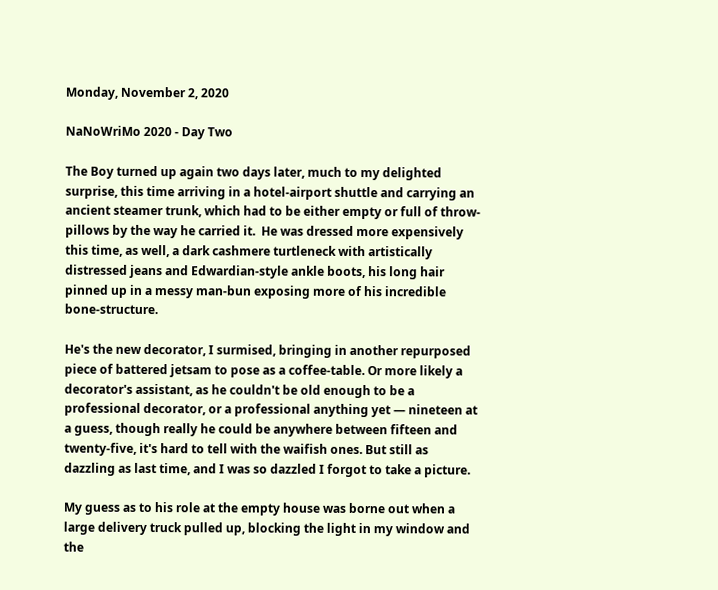Monday, November 2, 2020

NaNoWriMo 2020 - Day Two

The Boy turned up again two days later, much to my delighted surprise, this time arriving in a hotel-airport shuttle and carrying an ancient steamer trunk, which had to be either empty or full of throw-pillows by the way he carried it.  He was dressed more expensively this time, as well, a dark cashmere turtleneck with artistically distressed jeans and Edwardian-style ankle boots, his long hair pinned up in a messy man-bun exposing more of his incredible bone-structure.

He's the new decorator, I surmised, bringing in another repurposed piece of battered jetsam to pose as a coffee-table. Or more likely a decorator's assistant, as he couldn't be old enough to be a professional decorator, or a professional anything yet — nineteen at a guess, though really he could be anywhere between fifteen and twenty-five, it's hard to tell with the waifish ones. But still as dazzling as last time, and I was so dazzled I forgot to take a picture.

My guess as to his role at the empty house was borne out when a large delivery truck pulled up, blocking the light in my window and the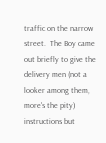traffic on the narrow street.  The Boy came out briefly to give the delivery men (not a looker among them, more's the pity) instructions but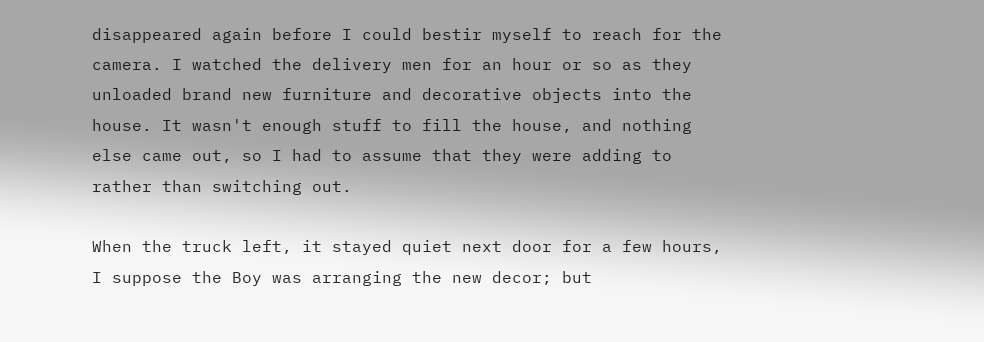disappeared again before I could bestir myself to reach for the camera. I watched the delivery men for an hour or so as they unloaded brand new furniture and decorative objects into the house. It wasn't enough stuff to fill the house, and nothing else came out, so I had to assume that they were adding to rather than switching out.

When the truck left, it stayed quiet next door for a few hours, I suppose the Boy was arranging the new decor; but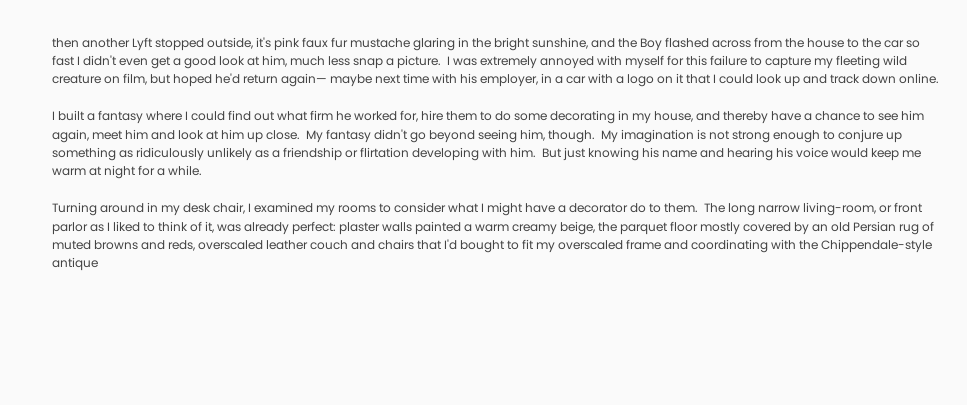then another Lyft stopped outside, it's pink faux fur mustache glaring in the bright sunshine, and the Boy flashed across from the house to the car so fast I didn't even get a good look at him, much less snap a picture.  I was extremely annoyed with myself for this failure to capture my fleeting wild creature on film, but hoped he'd return again— maybe next time with his employer, in a car with a logo on it that I could look up and track down online.

I built a fantasy where I could find out what firm he worked for, hire them to do some decorating in my house, and thereby have a chance to see him again, meet him and look at him up close.  My fantasy didn't go beyond seeing him, though.  My imagination is not strong enough to conjure up something as ridiculously unlikely as a friendship or flirtation developing with him.  But just knowing his name and hearing his voice would keep me warm at night for a while.

Turning around in my desk chair, I examined my rooms to consider what I might have a decorator do to them.  The long narrow living-room, or front parlor as I liked to think of it, was already perfect: plaster walls painted a warm creamy beige, the parquet floor mostly covered by an old Persian rug of muted browns and reds, overscaled leather couch and chairs that I'd bought to fit my overscaled frame and coordinating with the Chippendale-style antique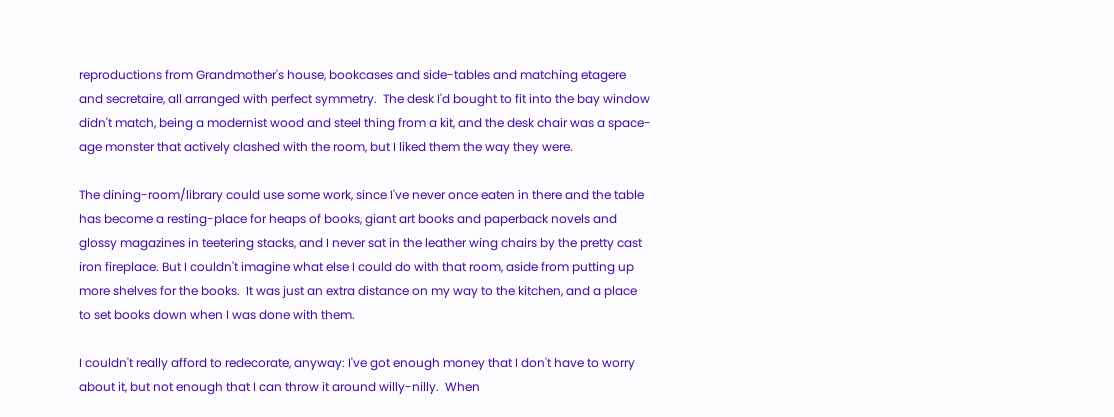reproductions from Grandmother's house, bookcases and side-tables and matching etagere and secretaire, all arranged with perfect symmetry.  The desk I'd bought to fit into the bay window didn't match, being a modernist wood and steel thing from a kit, and the desk chair was a space-age monster that actively clashed with the room, but I liked them the way they were.

The dining-room/library could use some work, since I've never once eaten in there and the table has become a resting-place for heaps of books, giant art books and paperback novels and glossy magazines in teetering stacks, and I never sat in the leather wing chairs by the pretty cast iron fireplace. But I couldn't imagine what else I could do with that room, aside from putting up more shelves for the books.  It was just an extra distance on my way to the kitchen, and a place to set books down when I was done with them.

I couldn't really afford to redecorate, anyway: I've got enough money that I don't have to worry about it, but not enough that I can throw it around willy-nilly.  When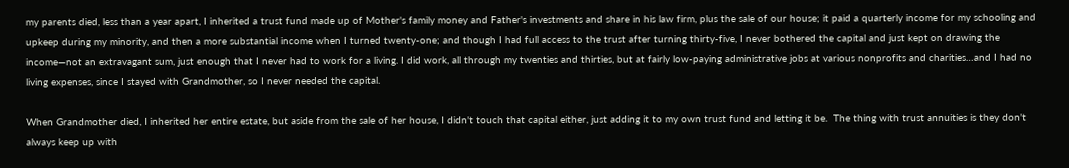my parents died, less than a year apart, I inherited a trust fund made up of Mother's family money and Father's investments and share in his law firm, plus the sale of our house; it paid a quarterly income for my schooling and upkeep during my minority, and then a more substantial income when I turned twenty-one; and though I had full access to the trust after turning thirty-five, I never bothered the capital and just kept on drawing the income—not an extravagant sum, just enough that I never had to work for a living. I did work, all through my twenties and thirties, but at fairly low-paying administrative jobs at various nonprofits and charities…and I had no living expenses, since I stayed with Grandmother, so I never needed the capital.

When Grandmother died, I inherited her entire estate, but aside from the sale of her house, I didn't touch that capital either, just adding it to my own trust fund and letting it be.  The thing with trust annuities is they don't always keep up with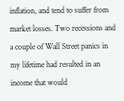inflation, and tend to suffer from market losses. Two recessions and a couple of Wall Street panics in my lifetime had resulted in an income that would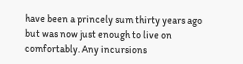have been a princely sum thirty years ago but was now just enough to live on comfortably. Any incursions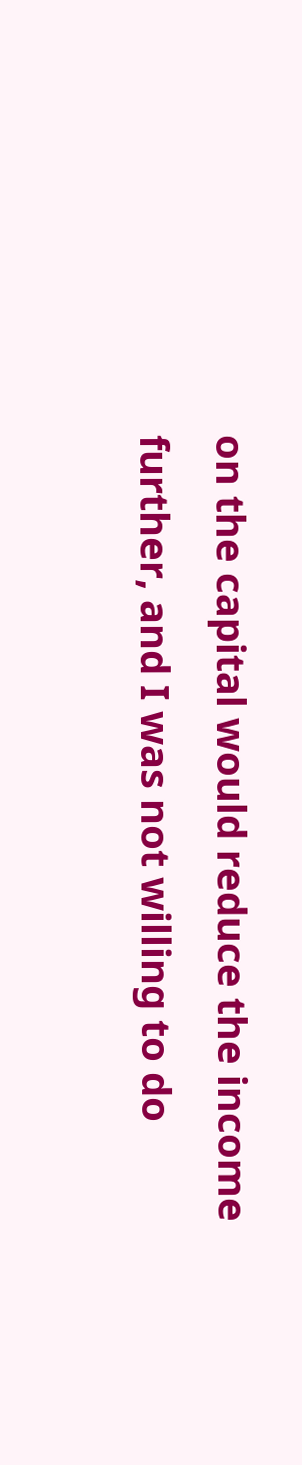on the capital would reduce the income further, and I was not willing to do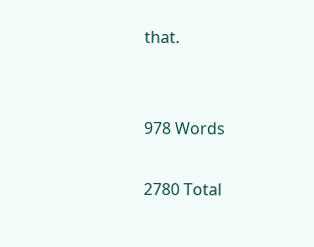that.


978 Words

2780 Total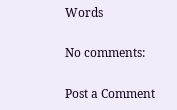Words

No comments:

Post a Comment